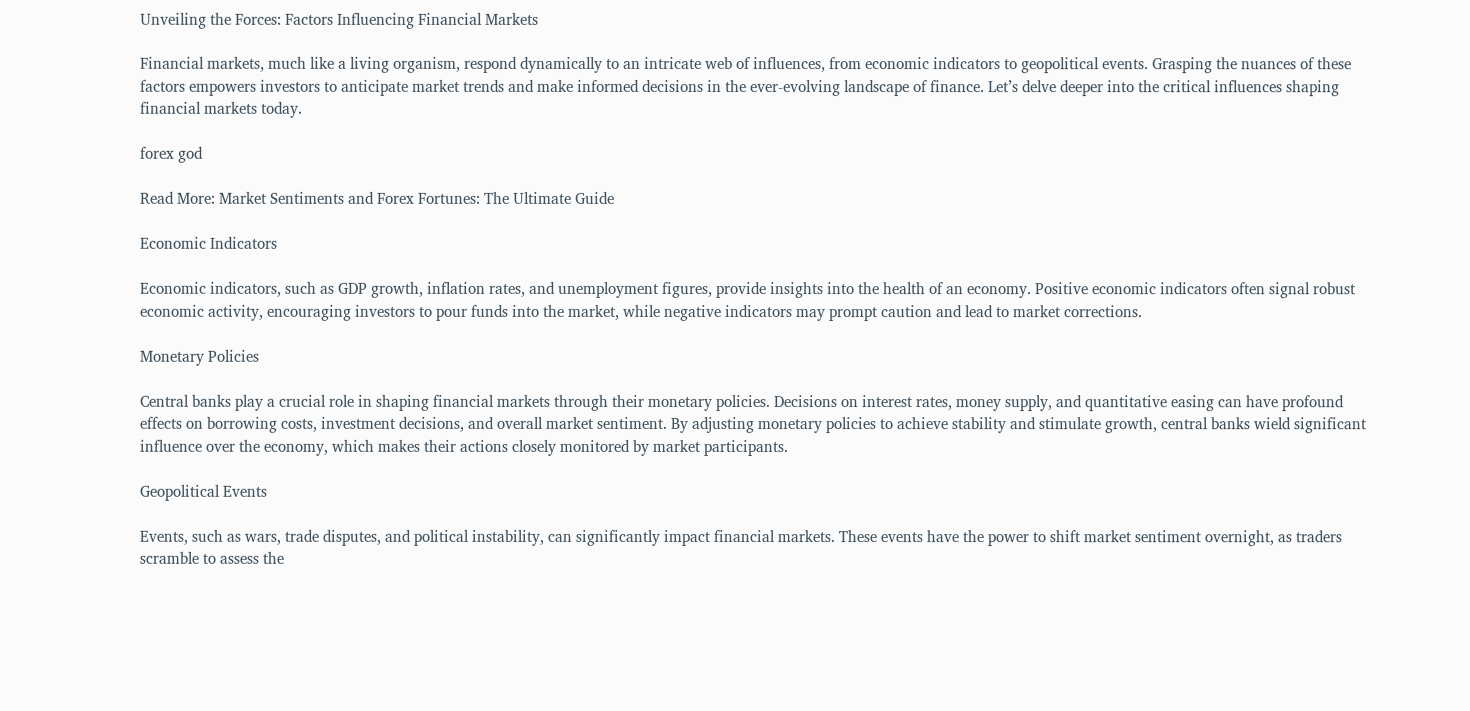Unveiling the Forces: Factors Influencing Financial Markets

Financial markets, much like a living organism, respond dynamically to an intricate web of influences, from economic indicators to geopolitical events. Grasping the nuances of these factors empowers investors to anticipate market trends and make informed decisions in the ever-evolving landscape of finance. Let’s delve deeper into the critical influences shaping financial markets today.

forex god

Read More: Market Sentiments and Forex Fortunes: The Ultimate Guide

Economic Indicators

Economic indicators, such as GDP growth, inflation rates, and unemployment figures, provide insights into the health of an economy. Positive economic indicators often signal robust economic activity, encouraging investors to pour funds into the market, while negative indicators may prompt caution and lead to market corrections.

Monetary Policies

Central banks play a crucial role in shaping financial markets through their monetary policies. Decisions on interest rates, money supply, and quantitative easing can have profound effects on borrowing costs, investment decisions, and overall market sentiment. By adjusting monetary policies to achieve stability and stimulate growth, central banks wield significant influence over the economy, which makes their actions closely monitored by market participants.

Geopolitical Events

Events, such as wars, trade disputes, and political instability, can significantly impact financial markets. These events have the power to shift market sentiment overnight, as traders scramble to assess the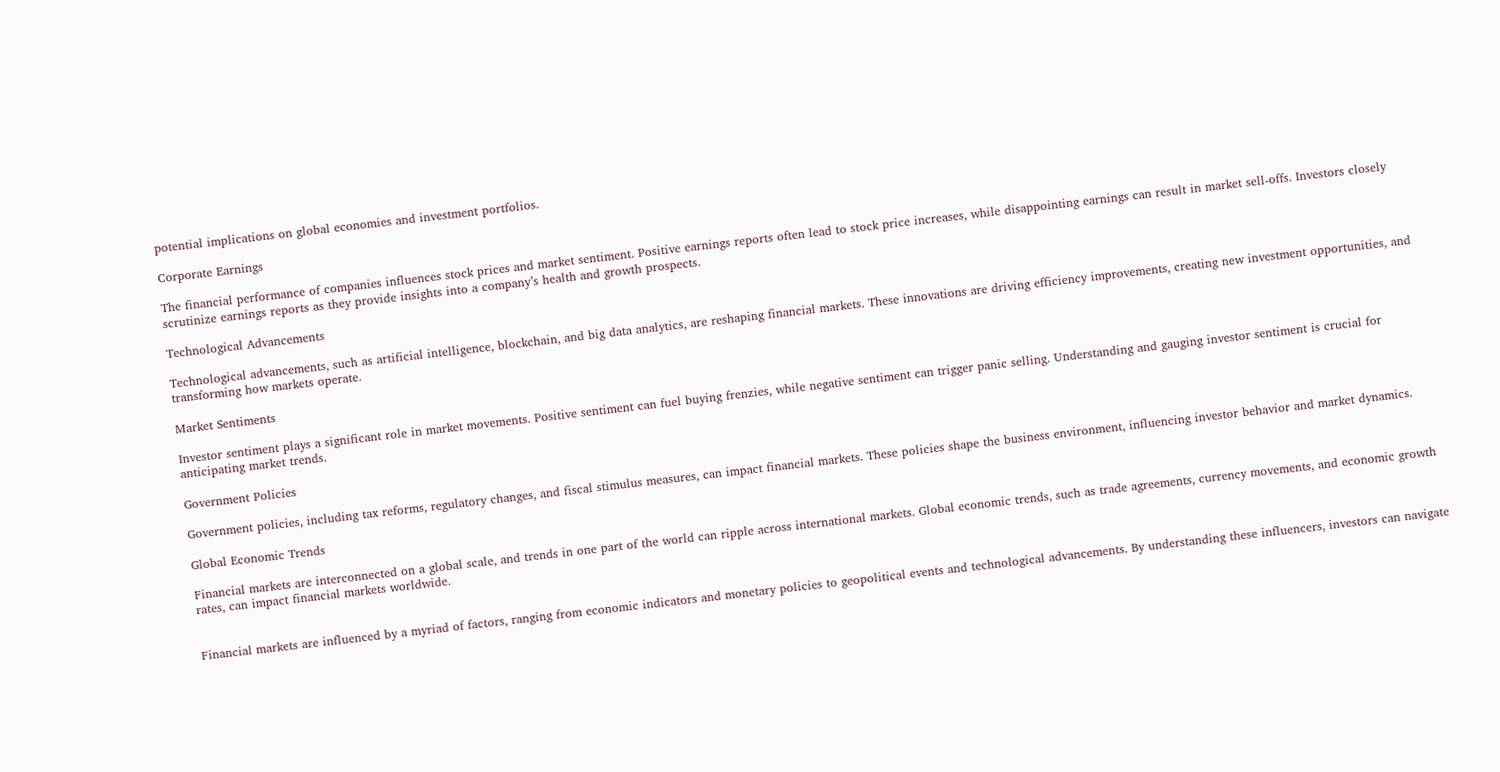potential implications on global economies and investment portfolios.

Corporate Earnings

The financial performance of companies influences stock prices and market sentiment. Positive earnings reports often lead to stock price increases, while disappointing earnings can result in market sell-offs. Investors closely scrutinize earnings reports as they provide insights into a company’s health and growth prospects.

Technological Advancements

Technological advancements, such as artificial intelligence, blockchain, and big data analytics, are reshaping financial markets. These innovations are driving efficiency improvements, creating new investment opportunities, and transforming how markets operate.

Market Sentiments

Investor sentiment plays a significant role in market movements. Positive sentiment can fuel buying frenzies, while negative sentiment can trigger panic selling. Understanding and gauging investor sentiment is crucial for anticipating market trends.

Government Policies

Government policies, including tax reforms, regulatory changes, and fiscal stimulus measures, can impact financial markets. These policies shape the business environment, influencing investor behavior and market dynamics.

Global Economic Trends

Financial markets are interconnected on a global scale, and trends in one part of the world can ripple across international markets. Global economic trends, such as trade agreements, currency movements, and economic growth rates, can impact financial markets worldwide.


Financial markets are influenced by a myriad of factors, ranging from economic indicators and monetary policies to geopolitical events and technological advancements. By understanding these influencers, investors can navigate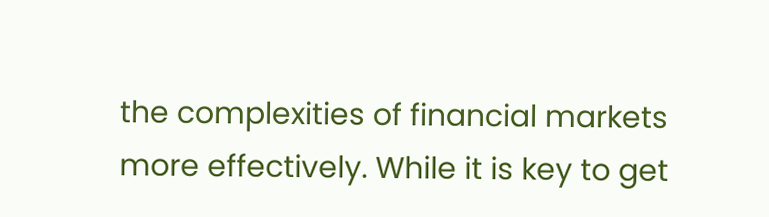the complexities of financial markets more effectively. While it is key to get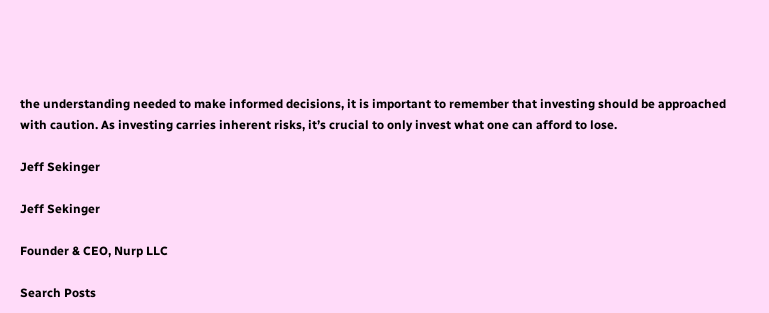the understanding needed to make informed decisions, it is important to remember that investing should be approached with caution. As investing carries inherent risks, it’s crucial to only invest what one can afford to lose.

Jeff Sekinger

Jeff Sekinger

Founder & CEO, Nurp LLC

Search Posts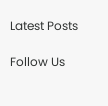Latest Posts

Follow Us